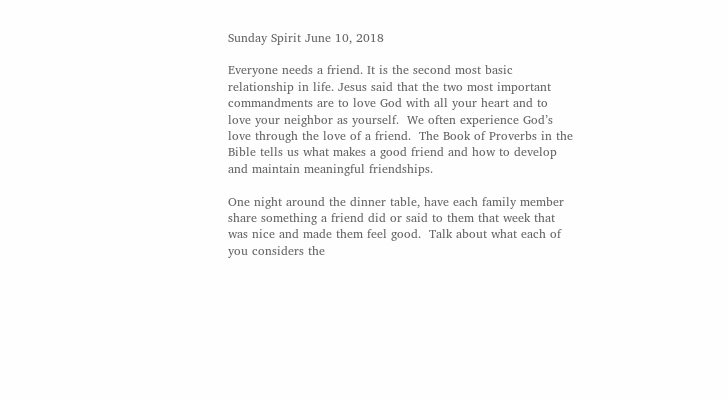Sunday Spirit June 10, 2018

Everyone needs a friend. It is the second most basic relationship in life. Jesus said that the two most important commandments are to love God with all your heart and to love your neighbor as yourself.  We often experience God’s love through the love of a friend.  The Book of Proverbs in the Bible tells us what makes a good friend and how to develop and maintain meaningful friendships.

One night around the dinner table, have each family member share something a friend did or said to them that week that was nice and made them feel good.  Talk about what each of you considers the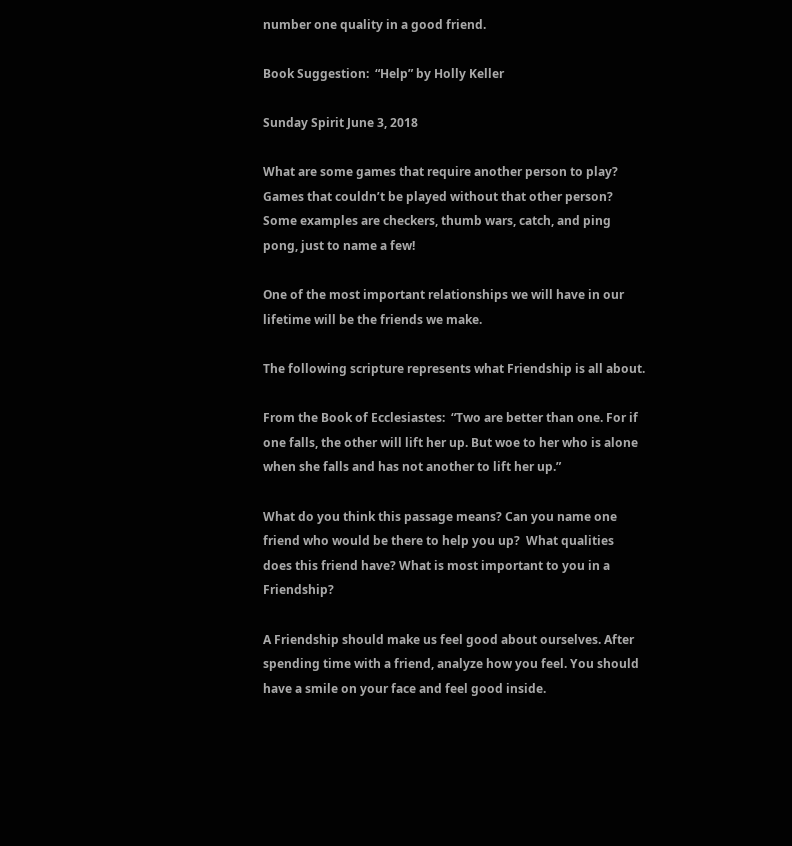number one quality in a good friend.

Book Suggestion:  “Help” by Holly Keller

Sunday Spirit June 3, 2018

What are some games that require another person to play?  Games that couldn’t be played without that other person?  Some examples are checkers, thumb wars, catch, and ping pong, just to name a few!

One of the most important relationships we will have in our lifetime will be the friends we make.

The following scripture represents what Friendship is all about.

From the Book of Ecclesiastes:  “Two are better than one. For if one falls, the other will lift her up. But woe to her who is alone when she falls and has not another to lift her up.”

What do you think this passage means? Can you name one friend who would be there to help you up?  What qualities does this friend have? What is most important to you in a Friendship?

A Friendship should make us feel good about ourselves. After spending time with a friend, analyze how you feel. You should have a smile on your face and feel good inside.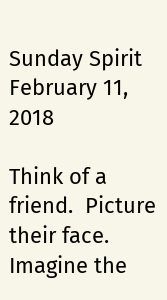Sunday Spirit February 11, 2018

Think of a friend.  Picture their face.  Imagine the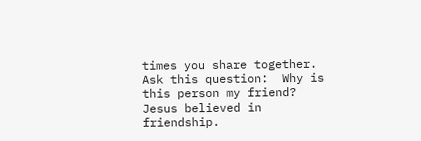times you share together.  Ask this question:  Why is this person my friend?  Jesus believed in friendship.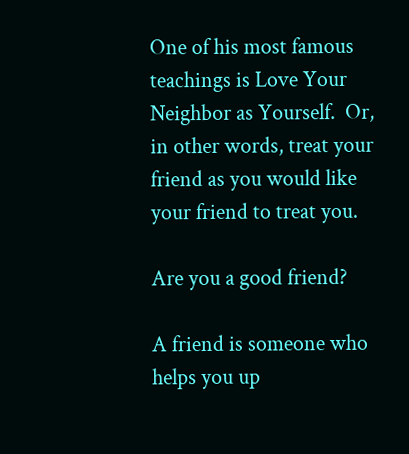One of his most famous teachings is Love Your Neighbor as Yourself.  Or, in other words, treat your friend as you would like your friend to treat you.

Are you a good friend?

A friend is someone who helps you up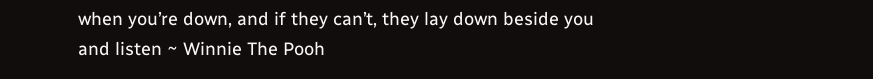when you’re down, and if they can’t, they lay down beside you and listen ~ Winnie The Pooh